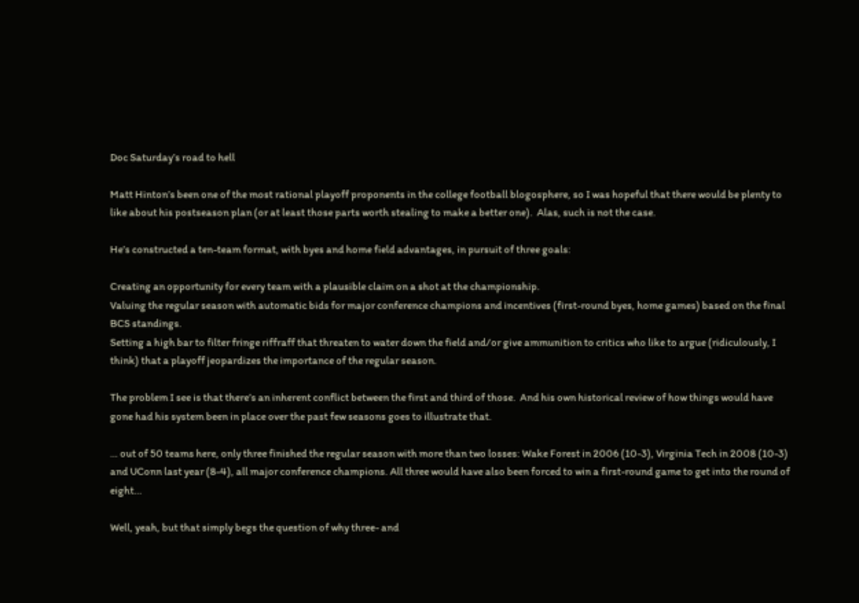Doc Saturday’s road to hell

Matt Hinton’s been one of the most rational playoff proponents in the college football blogosphere, so I was hopeful that there would be plenty to like about his postseason plan (or at least those parts worth stealing to make a better one).  Alas, such is not the case.

He’s constructed a ten-team format, with byes and home field advantages, in pursuit of three goals:

Creating an opportunity for every team with a plausible claim on a shot at the championship.
Valuing the regular season with automatic bids for major conference champions and incentives (first-round byes, home games) based on the final BCS standings.
Setting a high bar to filter fringe riffraff that threaten to water down the field and/or give ammunition to critics who like to argue (ridiculously, I think) that a playoff jeopardizes the importance of the regular season.

The problem I see is that there’s an inherent conflict between the first and third of those.  And his own historical review of how things would have gone had his system been in place over the past few seasons goes to illustrate that.

… out of 50 teams here, only three finished the regular season with more than two losses: Wake Forest in 2006 (10-3), Virginia Tech in 2008 (10-3) and UConn last year (8-4), all major conference champions. All three would have also been forced to win a first-round game to get into the round of eight…

Well, yeah, but that simply begs the question of why three- and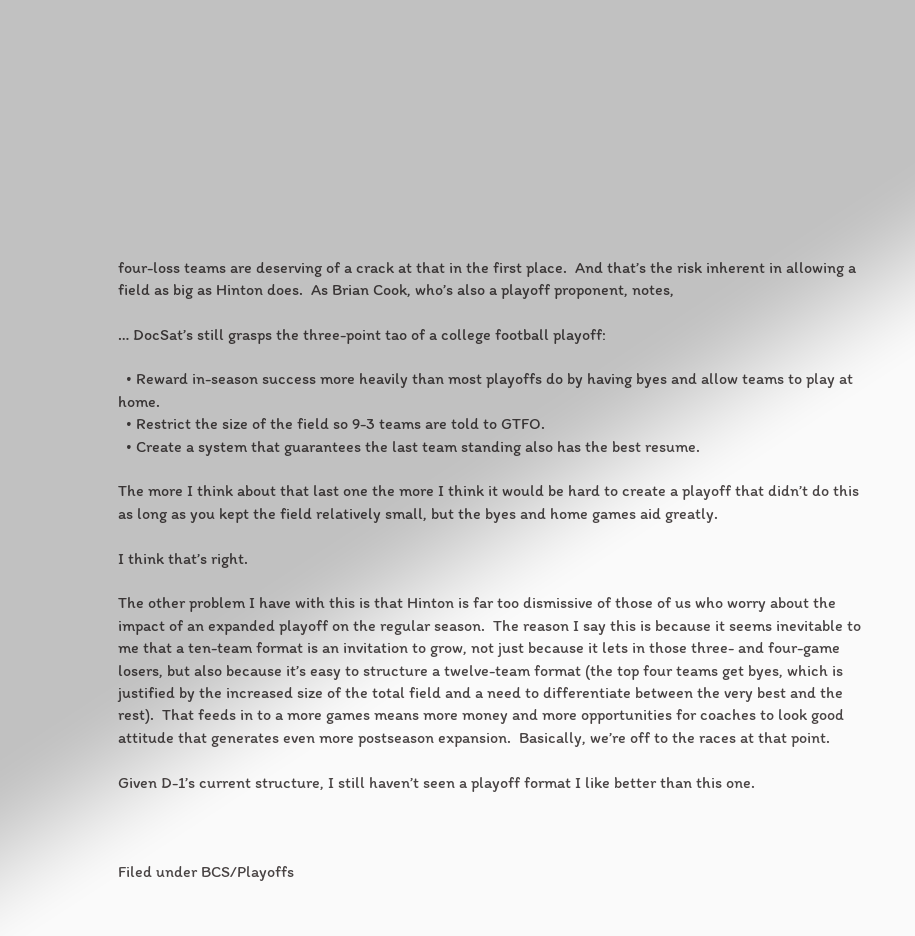four-loss teams are deserving of a crack at that in the first place.  And that’s the risk inherent in allowing a field as big as Hinton does.  As Brian Cook, who’s also a playoff proponent, notes,

… DocSat’s still grasps the three-point tao of a college football playoff:

  • Reward in-season success more heavily than most playoffs do by having byes and allow teams to play at home.
  • Restrict the size of the field so 9-3 teams are told to GTFO.
  • Create a system that guarantees the last team standing also has the best resume.

The more I think about that last one the more I think it would be hard to create a playoff that didn’t do this as long as you kept the field relatively small, but the byes and home games aid greatly.

I think that’s right.

The other problem I have with this is that Hinton is far too dismissive of those of us who worry about the impact of an expanded playoff on the regular season.  The reason I say this is because it seems inevitable to me that a ten-team format is an invitation to grow, not just because it lets in those three- and four-game losers, but also because it’s easy to structure a twelve-team format (the top four teams get byes, which is justified by the increased size of the total field and a need to differentiate between the very best and the rest).  That feeds in to a more games means more money and more opportunities for coaches to look good attitude that generates even more postseason expansion.  Basically, we’re off to the races at that point.

Given D-1’s current structure, I still haven’t seen a playoff format I like better than this one.



Filed under BCS/Playoffs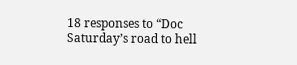18 responses to “Doc Saturday’s road to hell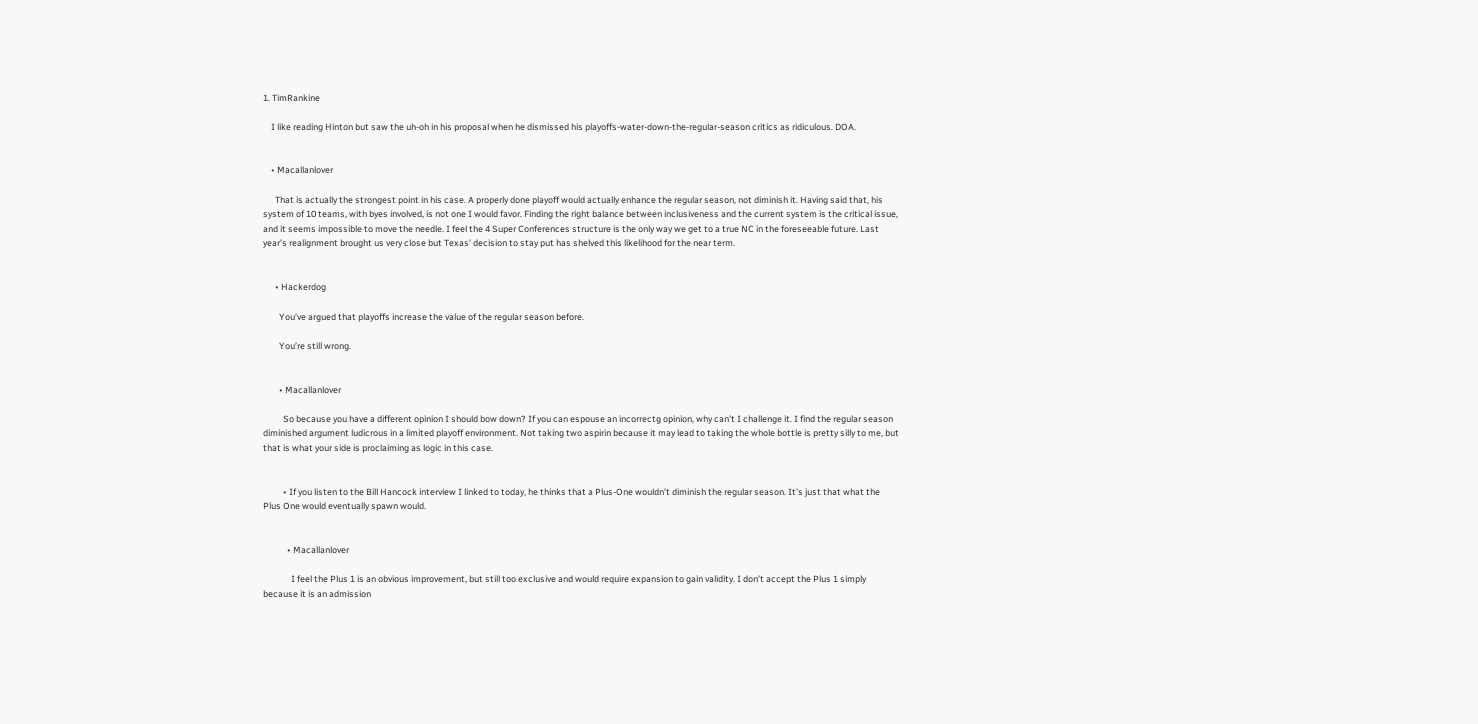1. TimRankine

    I like reading Hinton but saw the uh-oh in his proposal when he dismissed his playoffs-water-down-the-regular-season critics as ridiculous. DOA.


    • Macallanlover

      That is actually the strongest point in his case. A properly done playoff would actually enhance the regular season, not diminish it. Having said that, his system of 10 teams, with byes involved, is not one I would favor. Finding the right balance between inclusiveness and the current system is the critical issue, and it seems impossible to move the needle. I feel the 4 Super Conferences structure is the only way we get to a true NC in the foreseeable future. Last year’s realignment brought us very close but Texas’ decision to stay put has shelved this likelihood for the near term.


      • Hackerdog

        You’ve argued that playoffs increase the value of the regular season before.

        You’re still wrong.


        • Macallanlover

          So because you have a different opinion I should bow down? If you can espouse an incorrectg opinion, why can’t I challenge it. I find the regular season diminished argument ludicrous in a limited playoff environment. Not taking two aspirin because it may lead to taking the whole bottle is pretty silly to me, but that is what your side is proclaiming as logic in this case.


          • If you listen to the Bill Hancock interview I linked to today, he thinks that a Plus-One wouldn’t diminish the regular season. It’s just that what the Plus One would eventually spawn would.


            • Macallanlover

              I feel the Plus 1 is an obvious improvement, but still too exclusive and would require expansion to gain validity. I don’t accept the Plus 1 simply because it is an admission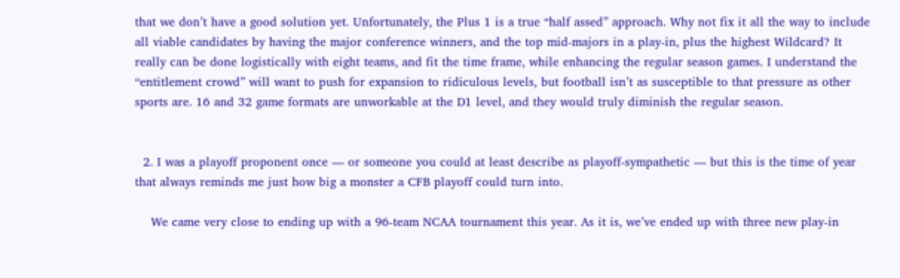that we don’t have a good solution yet. Unfortunately, the Plus 1 is a true “half assed” approach. Why not fix it all the way to include all viable candidates by having the major conference winners, and the top mid-majors in a play-in, plus the highest Wildcard? It really can be done logistically with eight teams, and fit the time frame, while enhancing the regular season games. I understand the “entitlement crowd” will want to push for expansion to ridiculous levels, but football isn’t as susceptible to that pressure as other sports are. 16 and 32 game formats are unworkable at the D1 level, and they would truly diminish the regular season.


  2. I was a playoff proponent once — or someone you could at least describe as playoff-sympathetic — but this is the time of year that always reminds me just how big a monster a CFB playoff could turn into.

    We came very close to ending up with a 96-team NCAA tournament this year. As it is, we’ve ended up with three new play-in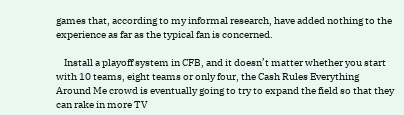games that, according to my informal research, have added nothing to the experience as far as the typical fan is concerned.

    Install a playoff system in CFB, and it doesn’t matter whether you start with 10 teams, eight teams or only four, the Cash Rules Everything Around Me crowd is eventually going to try to expand the field so that they can rake in more TV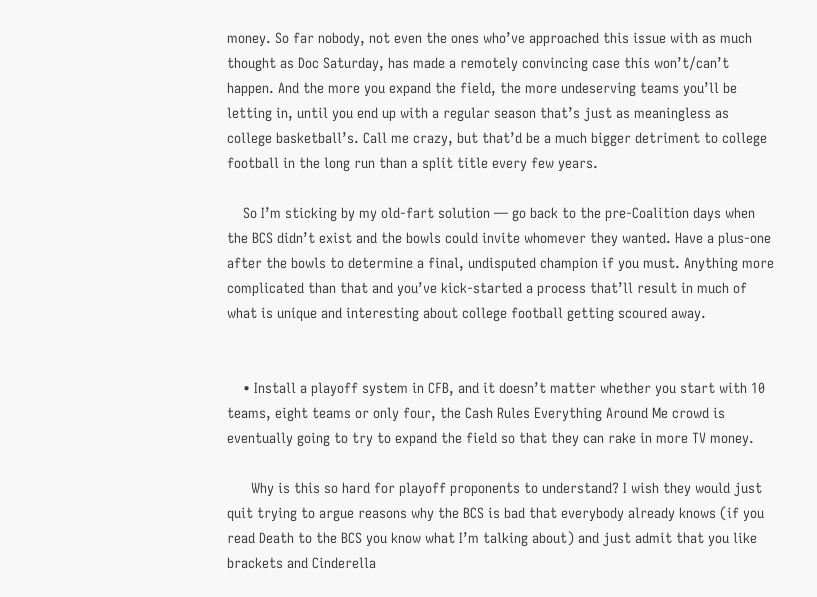money. So far nobody, not even the ones who’ve approached this issue with as much thought as Doc Saturday, has made a remotely convincing case this won’t/can’t happen. And the more you expand the field, the more undeserving teams you’ll be letting in, until you end up with a regular season that’s just as meaningless as college basketball’s. Call me crazy, but that’d be a much bigger detriment to college football in the long run than a split title every few years.

    So I’m sticking by my old-fart solution — go back to the pre-Coalition days when the BCS didn’t exist and the bowls could invite whomever they wanted. Have a plus-one after the bowls to determine a final, undisputed champion if you must. Anything more complicated than that and you’ve kick-started a process that’ll result in much of what is unique and interesting about college football getting scoured away.


    • Install a playoff system in CFB, and it doesn’t matter whether you start with 10 teams, eight teams or only four, the Cash Rules Everything Around Me crowd is eventually going to try to expand the field so that they can rake in more TV money.

      Why is this so hard for playoff proponents to understand? I wish they would just quit trying to argue reasons why the BCS is bad that everybody already knows (if you read Death to the BCS you know what I’m talking about) and just admit that you like brackets and Cinderella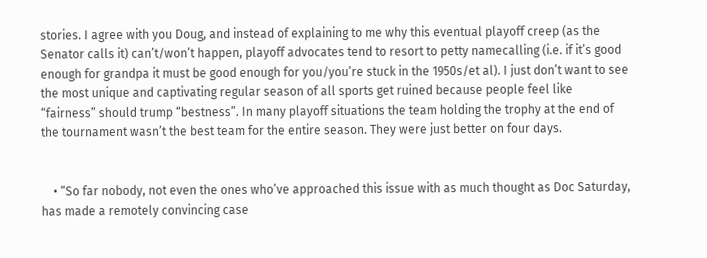stories. I agree with you Doug, and instead of explaining to me why this eventual playoff creep (as the Senator calls it) can’t/won’t happen, playoff advocates tend to resort to petty namecalling (i.e. if it’s good enough for grandpa it must be good enough for you/you’re stuck in the 1950s/et al). I just don’t want to see the most unique and captivating regular season of all sports get ruined because people feel like “fairness” should trump “bestness”. In many playoff situations the team holding the trophy at the end of the tournament wasn’t the best team for the entire season. They were just better on four days.


    • “So far nobody, not even the ones who’ve approached this issue with as much thought as Doc Saturday, has made a remotely convincing case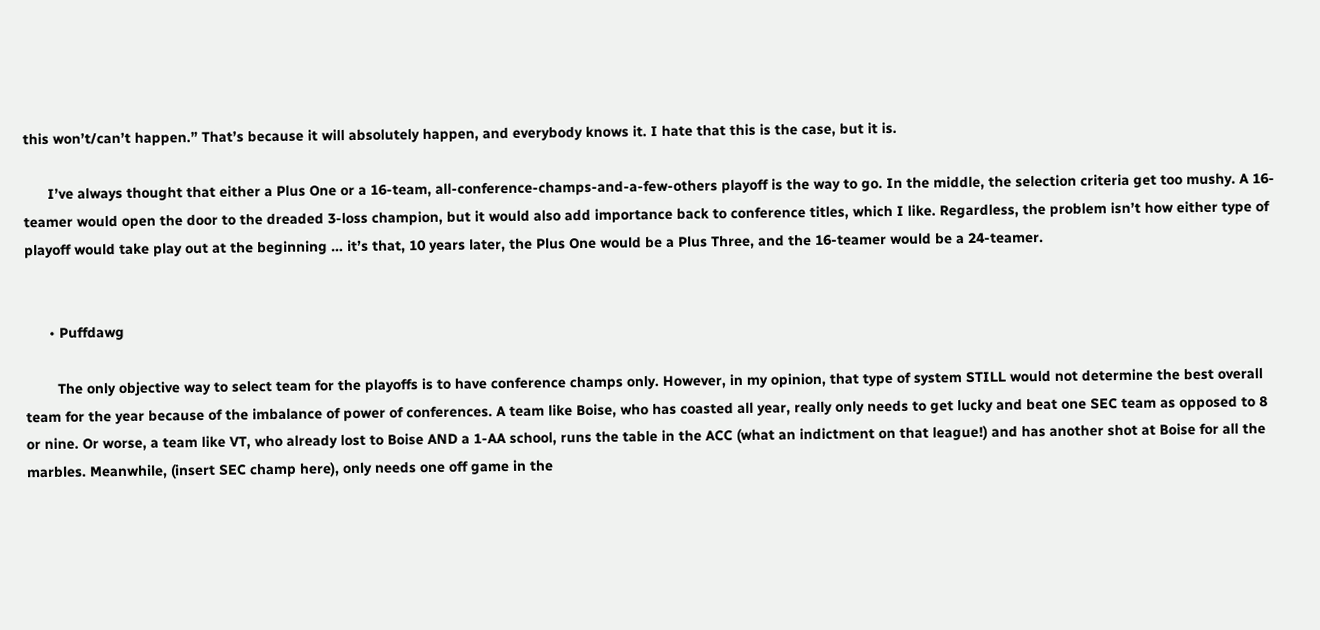this won’t/can’t happen.” That’s because it will absolutely happen, and everybody knows it. I hate that this is the case, but it is.

      I’ve always thought that either a Plus One or a 16-team, all-conference-champs-and-a-few-others playoff is the way to go. In the middle, the selection criteria get too mushy. A 16-teamer would open the door to the dreaded 3-loss champion, but it would also add importance back to conference titles, which I like. Regardless, the problem isn’t how either type of playoff would take play out at the beginning … it’s that, 10 years later, the Plus One would be a Plus Three, and the 16-teamer would be a 24-teamer.


      • Puffdawg

        The only objective way to select team for the playoffs is to have conference champs only. However, in my opinion, that type of system STILL would not determine the best overall team for the year because of the imbalance of power of conferences. A team like Boise, who has coasted all year, really only needs to get lucky and beat one SEC team as opposed to 8 or nine. Or worse, a team like VT, who already lost to Boise AND a 1-AA school, runs the table in the ACC (what an indictment on that league!) and has another shot at Boise for all the marbles. Meanwhile, (insert SEC champ here), only needs one off game in the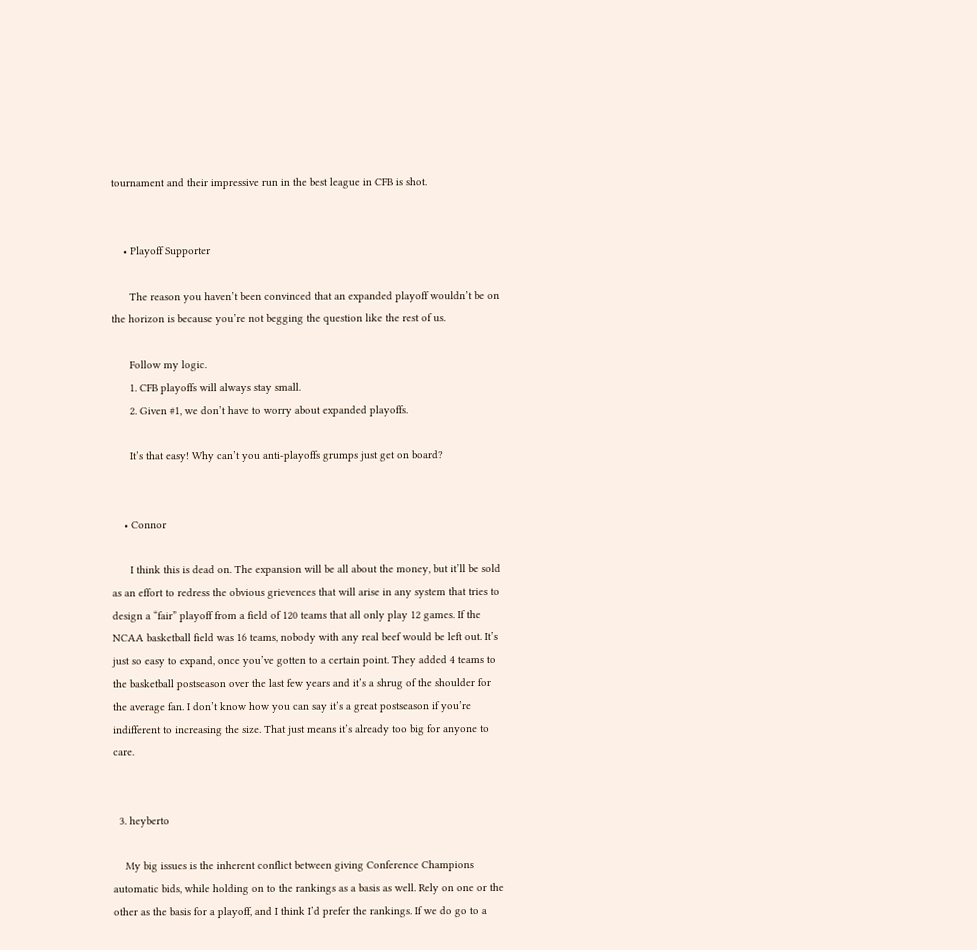tournament and their impressive run in the best league in CFB is shot.


    • Playoff Supporter

      The reason you haven’t been convinced that an expanded playoff wouldn’t be on the horizon is because you’re not begging the question like the rest of us.

      Follow my logic.
      1. CFB playoffs will always stay small.
      2. Given #1, we don’t have to worry about expanded playoffs.

      It’s that easy! Why can’t you anti-playoffs grumps just get on board?


    • Connor

      I think this is dead on. The expansion will be all about the money, but it’ll be sold as an effort to redress the obvious grievences that will arise in any system that tries to design a “fair” playoff from a field of 120 teams that all only play 12 games. If the NCAA basketball field was 16 teams, nobody with any real beef would be left out. It’s just so easy to expand, once you’ve gotten to a certain point. They added 4 teams to the basketball postseason over the last few years and it’s a shrug of the shoulder for the average fan. I don’t know how you can say it’s a great postseason if you’re indifferent to increasing the size. That just means it’s already too big for anyone to care.


  3. heyberto

    My big issues is the inherent conflict between giving Conference Champions automatic bids, while holding on to the rankings as a basis as well. Rely on one or the other as the basis for a playoff, and I think I’d prefer the rankings. If we do go to a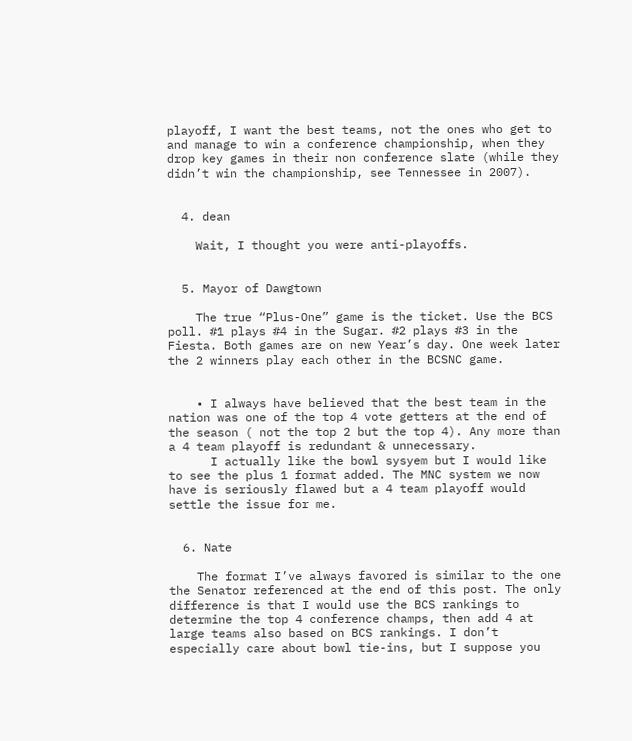playoff, I want the best teams, not the ones who get to and manage to win a conference championship, when they drop key games in their non conference slate (while they didn’t win the championship, see Tennessee in 2007).


  4. dean

    Wait, I thought you were anti-playoffs.


  5. Mayor of Dawgtown

    The true “Plus-One” game is the ticket. Use the BCS poll. #1 plays #4 in the Sugar. #2 plays #3 in the Fiesta. Both games are on new Year’s day. One week later the 2 winners play each other in the BCSNC game.


    • I always have believed that the best team in the nation was one of the top 4 vote getters at the end of the season ( not the top 2 but the top 4). Any more than a 4 team playoff is redundant & unnecessary.
      I actually like the bowl sysyem but I would like to see the plus 1 format added. The MNC system we now have is seriously flawed but a 4 team playoff would settle the issue for me.


  6. Nate

    The format I’ve always favored is similar to the one the Senator referenced at the end of this post. The only difference is that I would use the BCS rankings to determine the top 4 conference champs, then add 4 at large teams also based on BCS rankings. I don’t especially care about bowl tie-ins, but I suppose you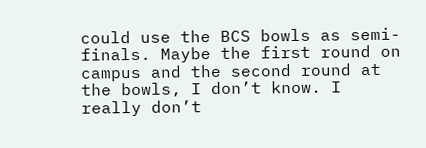could use the BCS bowls as semi-finals. Maybe the first round on campus and the second round at the bowls, I don’t know. I really don’t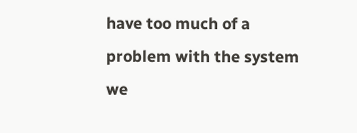have too much of a problem with the system we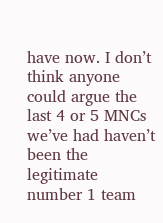have now. I don’t think anyone could argue the last 4 or 5 MNCs we’ve had haven’t been the legitimate number 1 team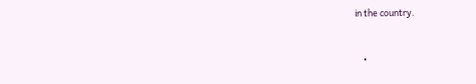in the country.


    •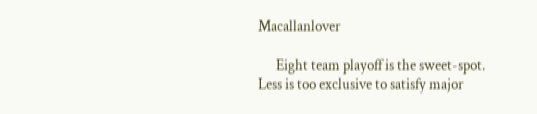Macallanlover

      Eight team playoff is the sweet-spot. Less is too exclusive to satisfy major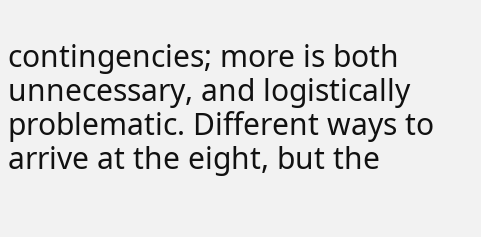contingencies; more is both unnecessary, and logistically problematic. Different ways to arrive at the eight, but the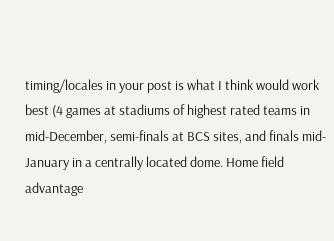timing/locales in your post is what I think would work best (4 games at stadiums of highest rated teams in mid-December, semi-finals at BCS sites, and finals mid-January in a centrally located dome. Home field advantage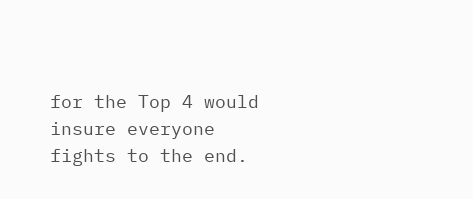for the Top 4 would insure everyone fights to the end.